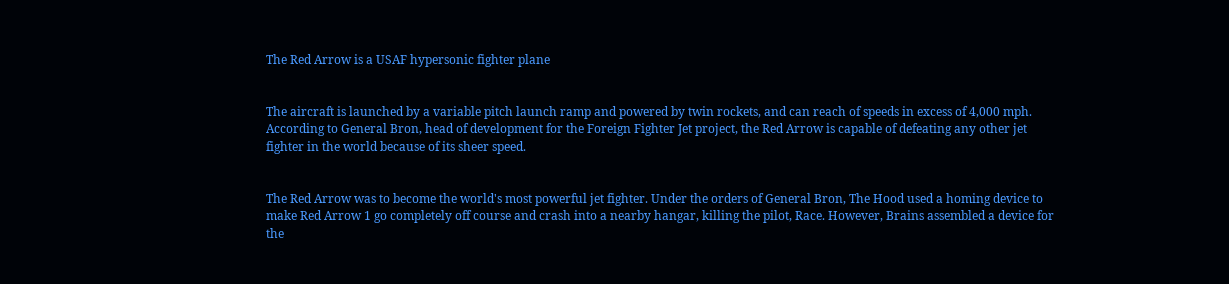The Red Arrow is a USAF hypersonic fighter plane


The aircraft is launched by a variable pitch launch ramp and powered by twin rockets, and can reach of speeds in excess of 4,000 mph. According to General Bron, head of development for the Foreign Fighter Jet project, the Red Arrow is capable of defeating any other jet fighter in the world because of its sheer speed.


The Red Arrow was to become the world's most powerful jet fighter. Under the orders of General Bron, The Hood used a homing device to make Red Arrow 1 go completely off course and crash into a nearby hangar, killing the pilot, Race. However, Brains assembled a device for the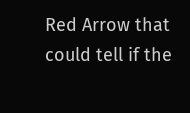Red Arrow that could tell if the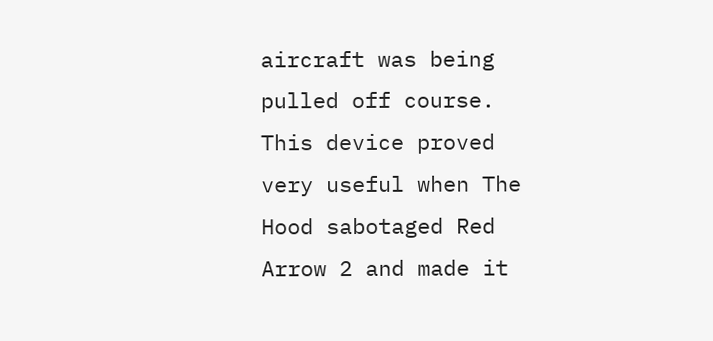aircraft was being pulled off course. This device proved very useful when The Hood sabotaged Red Arrow 2 and made it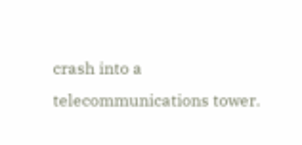crash into a telecommunications tower.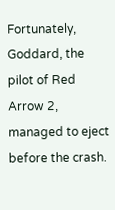Fortunately, Goddard, the pilot of Red Arrow 2, managed to eject before the crash.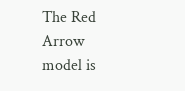The Red Arrow model is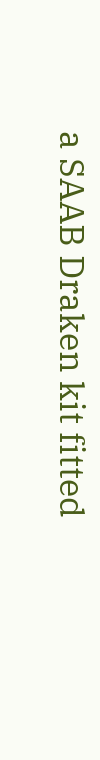a SAAB Draken kit fitted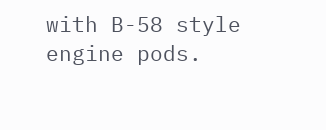with B-58 style engine pods.